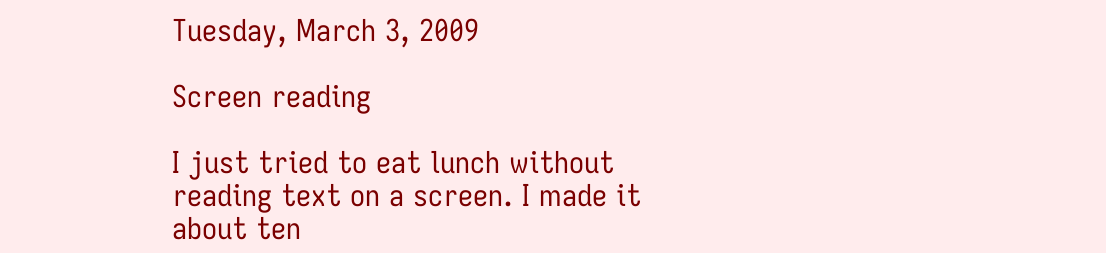Tuesday, March 3, 2009

Screen reading

I just tried to eat lunch without reading text on a screen. I made it about ten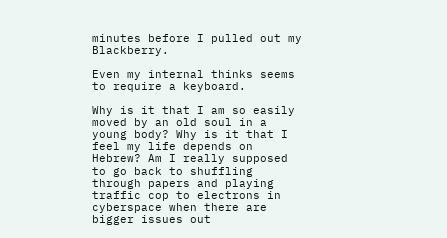minutes before I pulled out my Blackberry.

Even my internal thinks seems to require a keyboard.

Why is it that I am so easily moved by an old soul in a young body? Why is it that I feel my life depends on Hebrew? Am I really supposed to go back to shuffling through papers and playing traffic cop to electrons in cyberspace when there are bigger issues out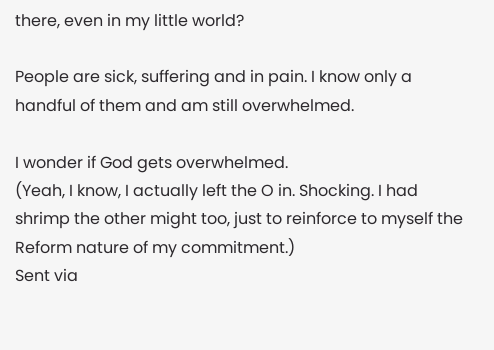there, even in my little world?

People are sick, suffering and in pain. I know only a handful of them and am still overwhelmed.

I wonder if God gets overwhelmed.
(Yeah, I know, I actually left the O in. Shocking. I had shrimp the other might too, just to reinforce to myself the Reform nature of my commitment.)
Sent via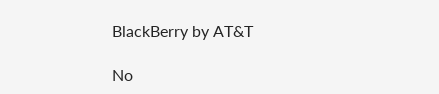BlackBerry by AT&T

No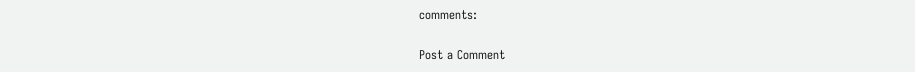comments:

Post a Comment